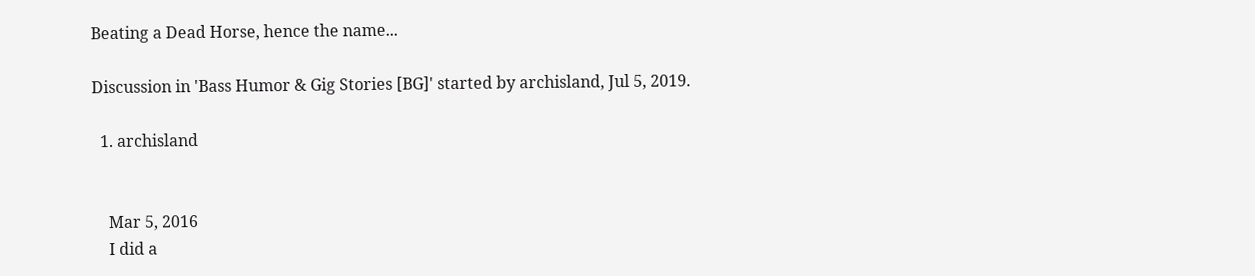Beating a Dead Horse, hence the name...

Discussion in 'Bass Humor & Gig Stories [BG]' started by archisland, Jul 5, 2019.

  1. archisland


    Mar 5, 2016
    I did a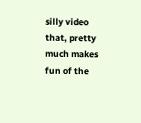silly video that, pretty much makes fun of the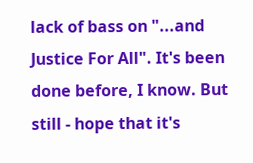lack of bass on "...and Justice For All". It's been done before, I know. But still - hope that it's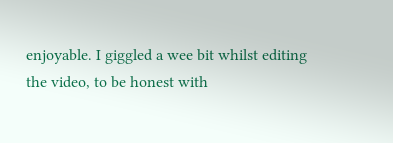enjoyable. I giggled a wee bit whilst editing the video, to be honest with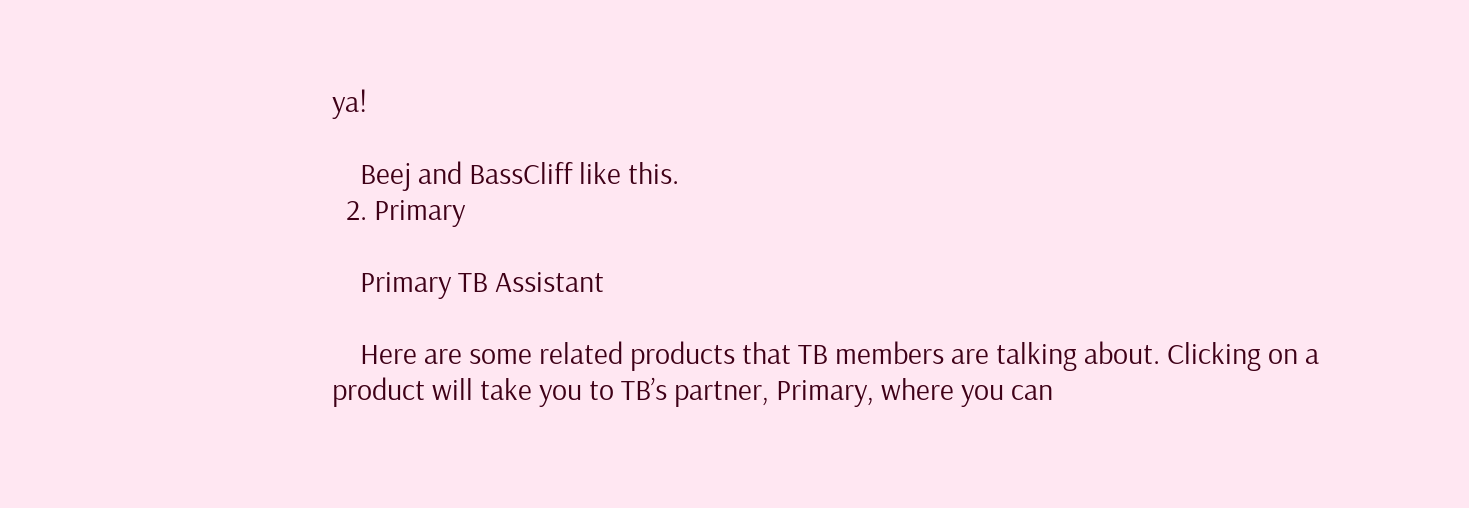ya!

    Beej and BassCliff like this.
  2. Primary

    Primary TB Assistant

    Here are some related products that TB members are talking about. Clicking on a product will take you to TB’s partner, Primary, where you can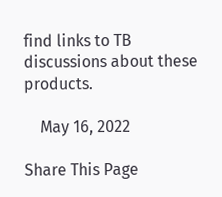find links to TB discussions about these products.

    May 16, 2022

Share This Page